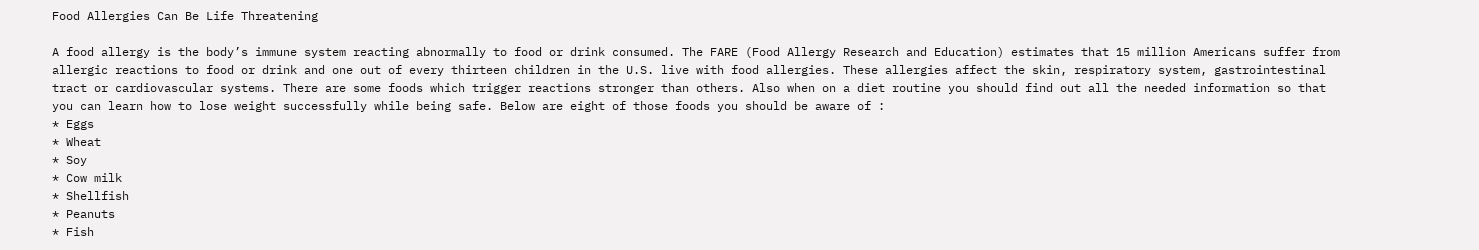Food Allergies Can Be Life Threatening

A food allergy is the body’s immune system reacting abnormally to food or drink consumed. The FARE (Food Allergy Research and Education) estimates that 15 million Americans suffer from allergic reactions to food or drink and one out of every thirteen children in the U.S. live with food allergies. These allergies affect the skin, respiratory system, gastrointestinal tract or cardiovascular systems. There are some foods which trigger reactions stronger than others. Also when on a diet routine you should find out all the needed information so that you can learn how to lose weight successfully while being safe. Below are eight of those foods you should be aware of :
* Eggs
* Wheat
* Soy
* Cow milk
* Shellfish
* Peanuts
* Fish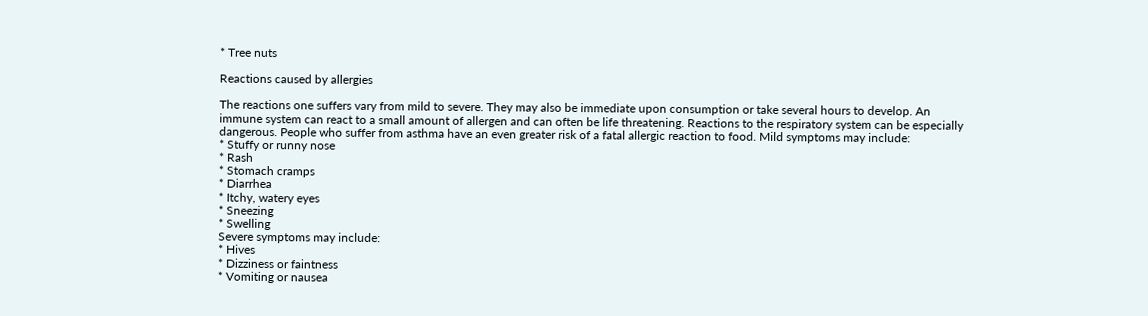* Tree nuts

Reactions caused by allergies

The reactions one suffers vary from mild to severe. They may also be immediate upon consumption or take several hours to develop. An immune system can react to a small amount of allergen and can often be life threatening. Reactions to the respiratory system can be especially dangerous. People who suffer from asthma have an even greater risk of a fatal allergic reaction to food. Mild symptoms may include:
* Stuffy or runny nose
* Rash
* Stomach cramps
* Diarrhea
* Itchy, watery eyes
* Sneezing
* Swelling
Severe symptoms may include:
* Hives
* Dizziness or faintness
* Vomiting or nausea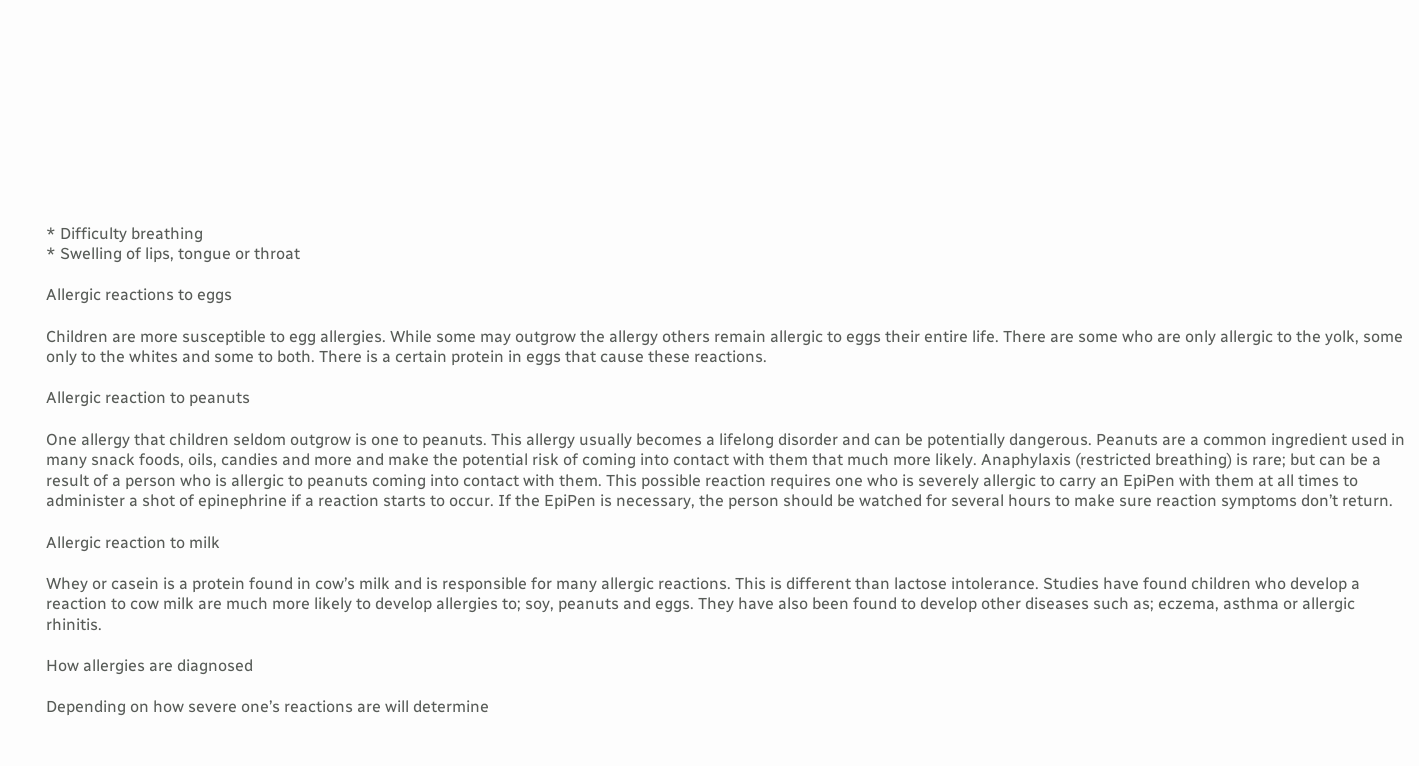* Difficulty breathing
* Swelling of lips, tongue or throat

Allergic reactions to eggs

Children are more susceptible to egg allergies. While some may outgrow the allergy others remain allergic to eggs their entire life. There are some who are only allergic to the yolk, some only to the whites and some to both. There is a certain protein in eggs that cause these reactions.

Allergic reaction to peanuts

One allergy that children seldom outgrow is one to peanuts. This allergy usually becomes a lifelong disorder and can be potentially dangerous. Peanuts are a common ingredient used in many snack foods, oils, candies and more and make the potential risk of coming into contact with them that much more likely. Anaphylaxis (restricted breathing) is rare; but can be a result of a person who is allergic to peanuts coming into contact with them. This possible reaction requires one who is severely allergic to carry an EpiPen with them at all times to administer a shot of epinephrine if a reaction starts to occur. If the EpiPen is necessary, the person should be watched for several hours to make sure reaction symptoms don’t return.

Allergic reaction to milk

Whey or casein is a protein found in cow’s milk and is responsible for many allergic reactions. This is different than lactose intolerance. Studies have found children who develop a reaction to cow milk are much more likely to develop allergies to; soy, peanuts and eggs. They have also been found to develop other diseases such as; eczema, asthma or allergic rhinitis.

How allergies are diagnosed

Depending on how severe one’s reactions are will determine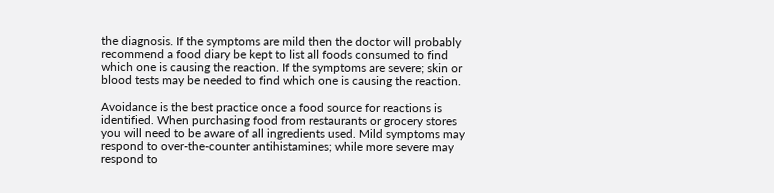the diagnosis. If the symptoms are mild then the doctor will probably recommend a food diary be kept to list all foods consumed to find which one is causing the reaction. If the symptoms are severe; skin or blood tests may be needed to find which one is causing the reaction.

Avoidance is the best practice once a food source for reactions is identified. When purchasing food from restaurants or grocery stores you will need to be aware of all ingredients used. Mild symptoms may respond to over-the-counter antihistamines; while more severe may respond to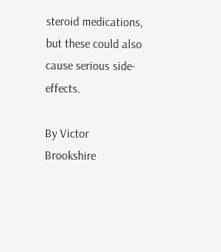steroid medications, but these could also cause serious side-effects.

By Victor Brookshire